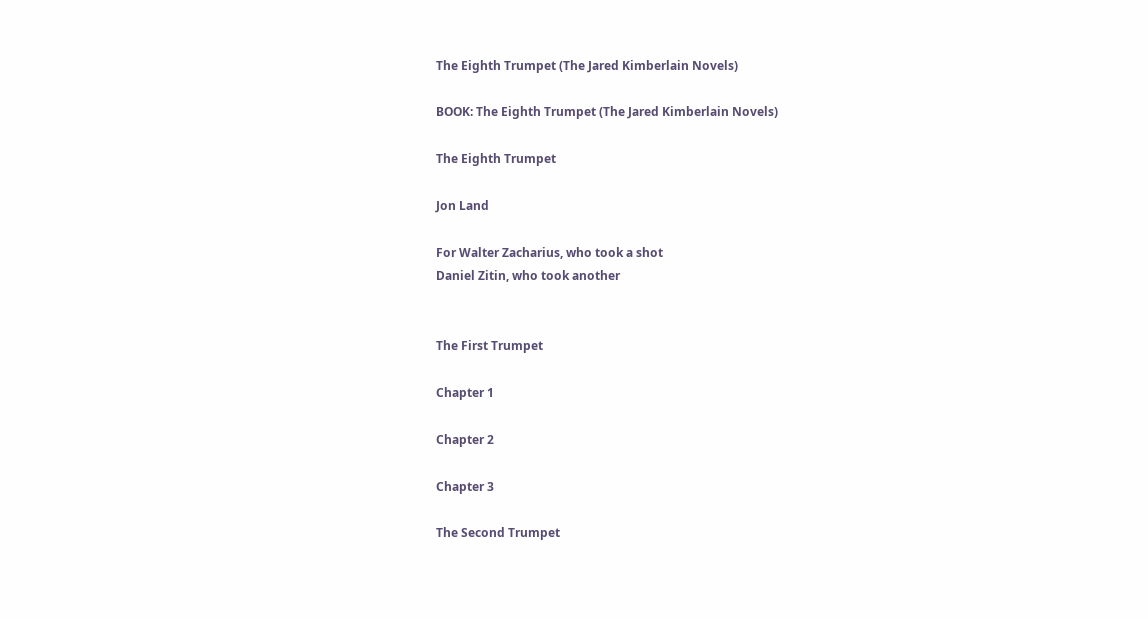The Eighth Trumpet (The Jared Kimberlain Novels)

BOOK: The Eighth Trumpet (The Jared Kimberlain Novels)

The Eighth Trumpet

Jon Land

For Walter Zacharius, who took a shot
Daniel Zitin, who took another


The First Trumpet

Chapter 1

Chapter 2

Chapter 3

The Second Trumpet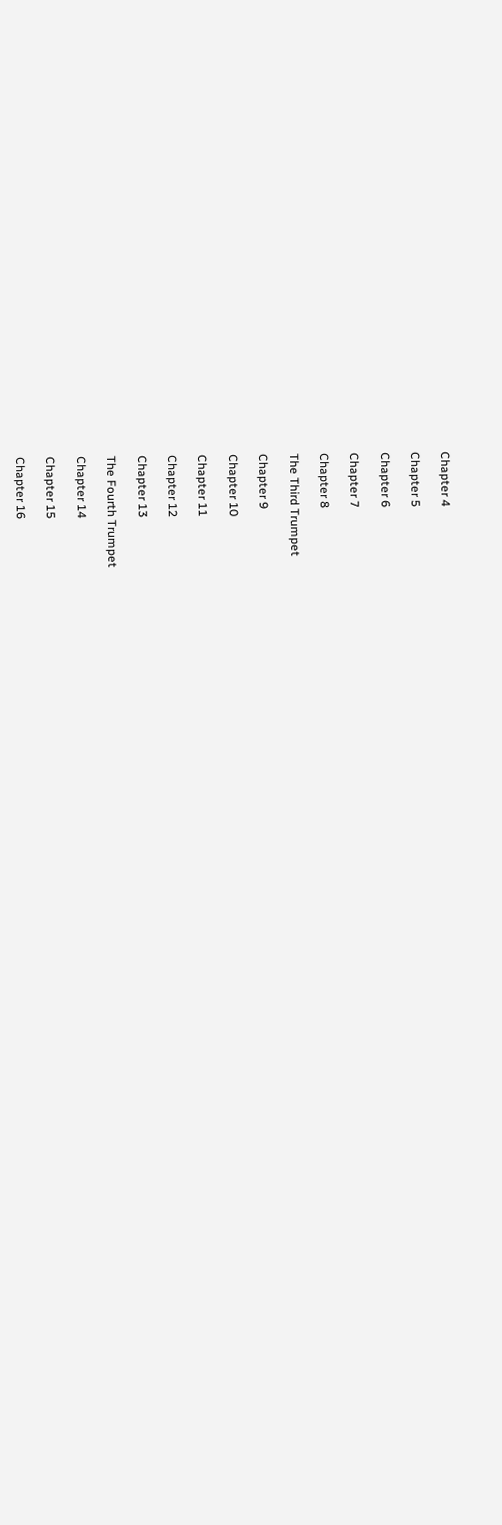Chapter 4

Chapter 5

Chapter 6

Chapter 7

Chapter 8

The Third Trumpet

Chapter 9

Chapter 10

Chapter 11

Chapter 12

Chapter 13

The Fourth Trumpet

Chapter 14

Chapter 15

Chapter 16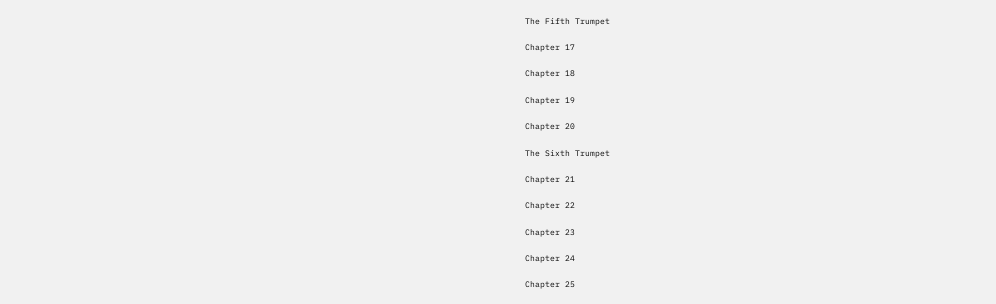The Fifth Trumpet

Chapter 17

Chapter 18

Chapter 19

Chapter 20

The Sixth Trumpet

Chapter 21

Chapter 22

Chapter 23

Chapter 24

Chapter 25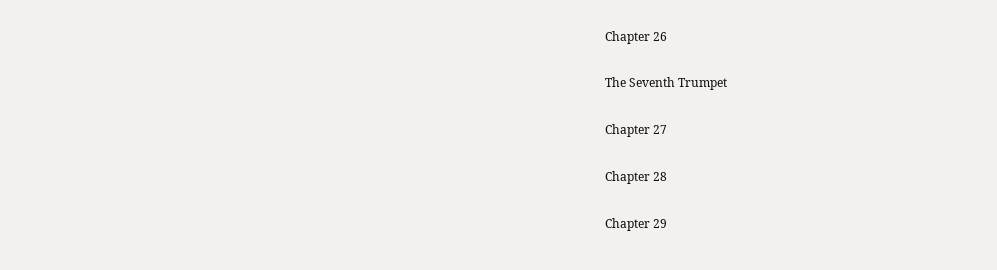Chapter 26

The Seventh Trumpet

Chapter 27

Chapter 28

Chapter 29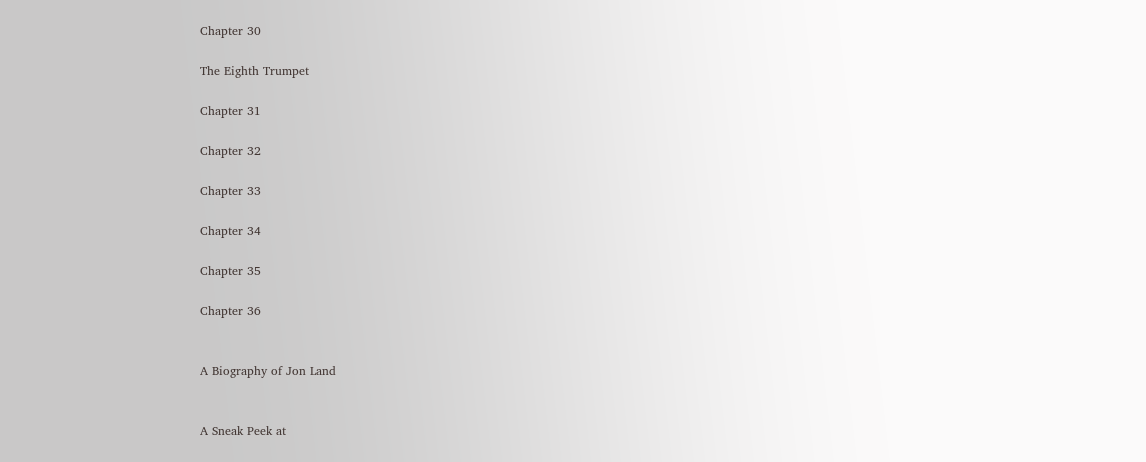Chapter 30

The Eighth Trumpet

Chapter 31

Chapter 32

Chapter 33

Chapter 34

Chapter 35

Chapter 36


A Biography of Jon Land


A Sneak Peek at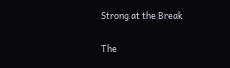Strong at the Break

The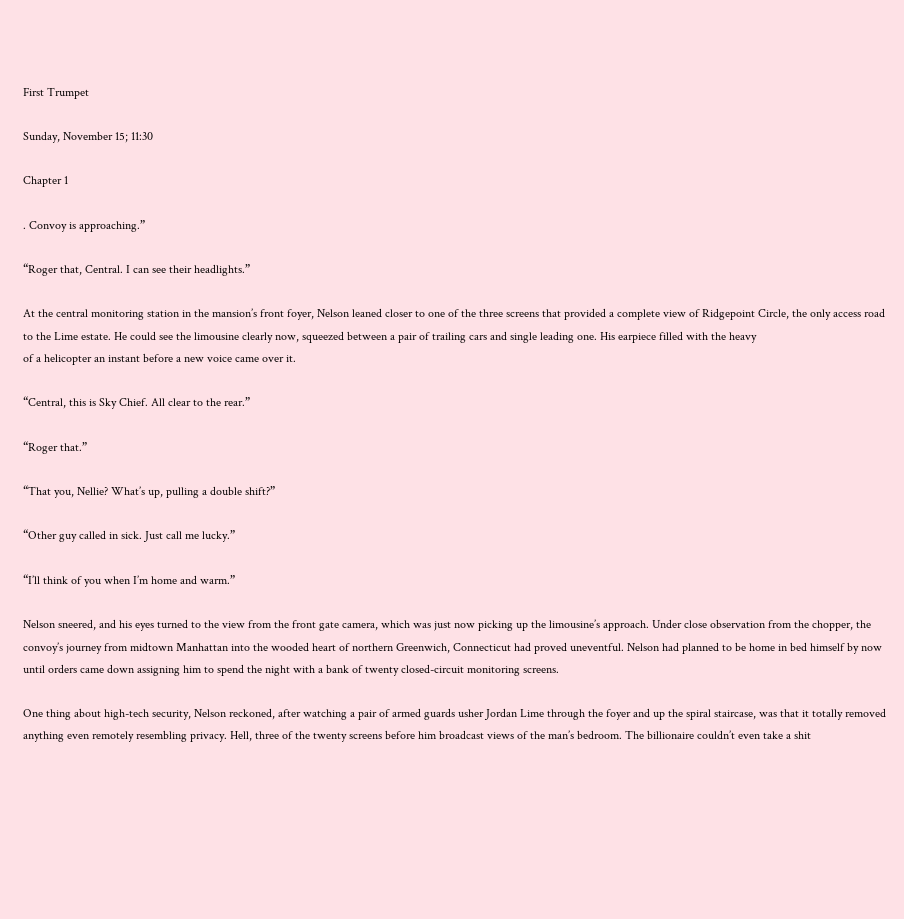First Trumpet

Sunday, November 15; 11:30

Chapter 1

. Convoy is approaching.”

“Roger that, Central. I can see their headlights.”

At the central monitoring station in the mansion’s front foyer, Nelson leaned closer to one of the three screens that provided a complete view of Ridgepoint Circle, the only access road to the Lime estate. He could see the limousine clearly now, squeezed between a pair of trailing cars and single leading one. His earpiece filled with the heavy
of a helicopter an instant before a new voice came over it.

“Central, this is Sky Chief. All clear to the rear.”

“Roger that.”

“That you, Nellie? What’s up, pulling a double shift?”

“Other guy called in sick. Just call me lucky.”

“I’ll think of you when I’m home and warm.”

Nelson sneered, and his eyes turned to the view from the front gate camera, which was just now picking up the limousine’s approach. Under close observation from the chopper, the convoy’s journey from midtown Manhattan into the wooded heart of northern Greenwich, Connecticut had proved uneventful. Nelson had planned to be home in bed himself by now until orders came down assigning him to spend the night with a bank of twenty closed-circuit monitoring screens.

One thing about high-tech security, Nelson reckoned, after watching a pair of armed guards usher Jordan Lime through the foyer and up the spiral staircase, was that it totally removed anything even remotely resembling privacy. Hell, three of the twenty screens before him broadcast views of the man’s bedroom. The billionaire couldn’t even take a shit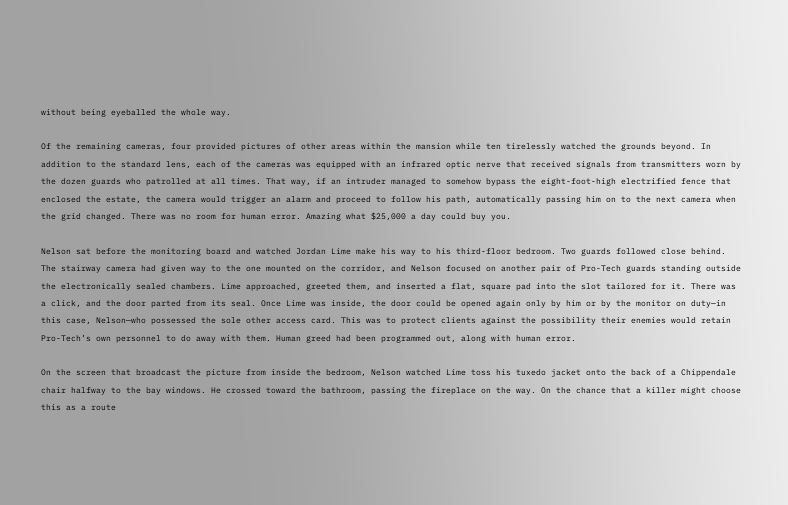without being eyeballed the whole way.

Of the remaining cameras, four provided pictures of other areas within the mansion while ten tirelessly watched the grounds beyond. In addition to the standard lens, each of the cameras was equipped with an infrared optic nerve that received signals from transmitters worn by the dozen guards who patrolled at all times. That way, if an intruder managed to somehow bypass the eight-foot-high electrified fence that enclosed the estate, the camera would trigger an alarm and proceed to follow his path, automatically passing him on to the next camera when the grid changed. There was no room for human error. Amazing what $25,000 a day could buy you.

Nelson sat before the monitoring board and watched Jordan Lime make his way to his third-floor bedroom. Two guards followed close behind. The stairway camera had given way to the one mounted on the corridor, and Nelson focused on another pair of Pro-Tech guards standing outside the electronically sealed chambers. Lime approached, greeted them, and inserted a flat, square pad into the slot tailored for it. There was a click, and the door parted from its seal. Once Lime was inside, the door could be opened again only by him or by the monitor on duty—in this case, Nelson—who possessed the sole other access card. This was to protect clients against the possibility their enemies would retain Pro-Tech’s own personnel to do away with them. Human greed had been programmed out, along with human error.

On the screen that broadcast the picture from inside the bedroom, Nelson watched Lime toss his tuxedo jacket onto the back of a Chippendale chair halfway to the bay windows. He crossed toward the bathroom, passing the fireplace on the way. On the chance that a killer might choose this as a route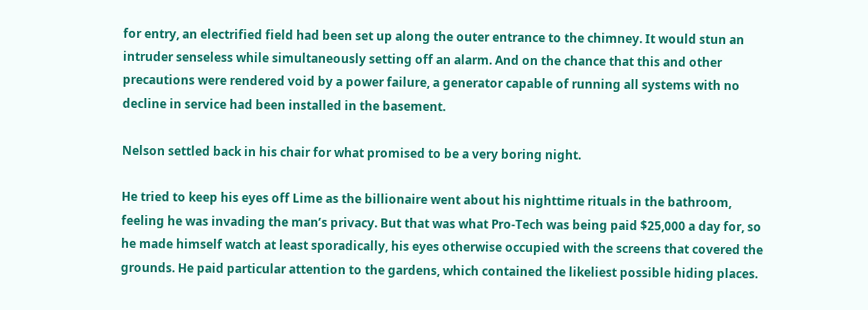for entry, an electrified field had been set up along the outer entrance to the chimney. It would stun an intruder senseless while simultaneously setting off an alarm. And on the chance that this and other precautions were rendered void by a power failure, a generator capable of running all systems with no decline in service had been installed in the basement.

Nelson settled back in his chair for what promised to be a very boring night.

He tried to keep his eyes off Lime as the billionaire went about his nighttime rituals in the bathroom, feeling he was invading the man’s privacy. But that was what Pro-Tech was being paid $25,000 a day for, so he made himself watch at least sporadically, his eyes otherwise occupied with the screens that covered the grounds. He paid particular attention to the gardens, which contained the likeliest possible hiding places.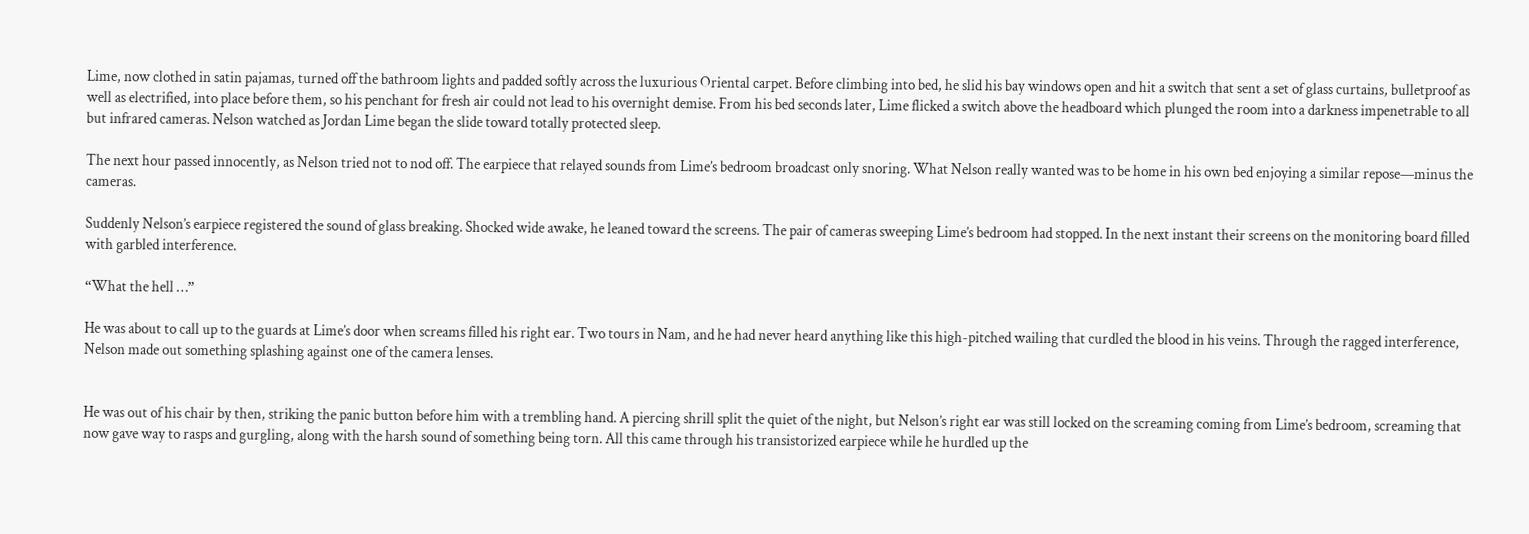Lime, now clothed in satin pajamas, turned off the bathroom lights and padded softly across the luxurious Oriental carpet. Before climbing into bed, he slid his bay windows open and hit a switch that sent a set of glass curtains, bulletproof as well as electrified, into place before them, so his penchant for fresh air could not lead to his overnight demise. From his bed seconds later, Lime flicked a switch above the headboard which plunged the room into a darkness impenetrable to all but infrared cameras. Nelson watched as Jordan Lime began the slide toward totally protected sleep.

The next hour passed innocently, as Nelson tried not to nod off. The earpiece that relayed sounds from Lime’s bedroom broadcast only snoring. What Nelson really wanted was to be home in his own bed enjoying a similar repose—minus the cameras.

Suddenly Nelson’s earpiece registered the sound of glass breaking. Shocked wide awake, he leaned toward the screens. The pair of cameras sweeping Lime’s bedroom had stopped. In the next instant their screens on the monitoring board filled with garbled interference.

“What the hell …”

He was about to call up to the guards at Lime’s door when screams filled his right ear. Two tours in Nam, and he had never heard anything like this high-pitched wailing that curdled the blood in his veins. Through the ragged interference, Nelson made out something splashing against one of the camera lenses.


He was out of his chair by then, striking the panic button before him with a trembling hand. A piercing shrill split the quiet of the night, but Nelson’s right ear was still locked on the screaming coming from Lime’s bedroom, screaming that now gave way to rasps and gurgling, along with the harsh sound of something being torn. All this came through his transistorized earpiece while he hurdled up the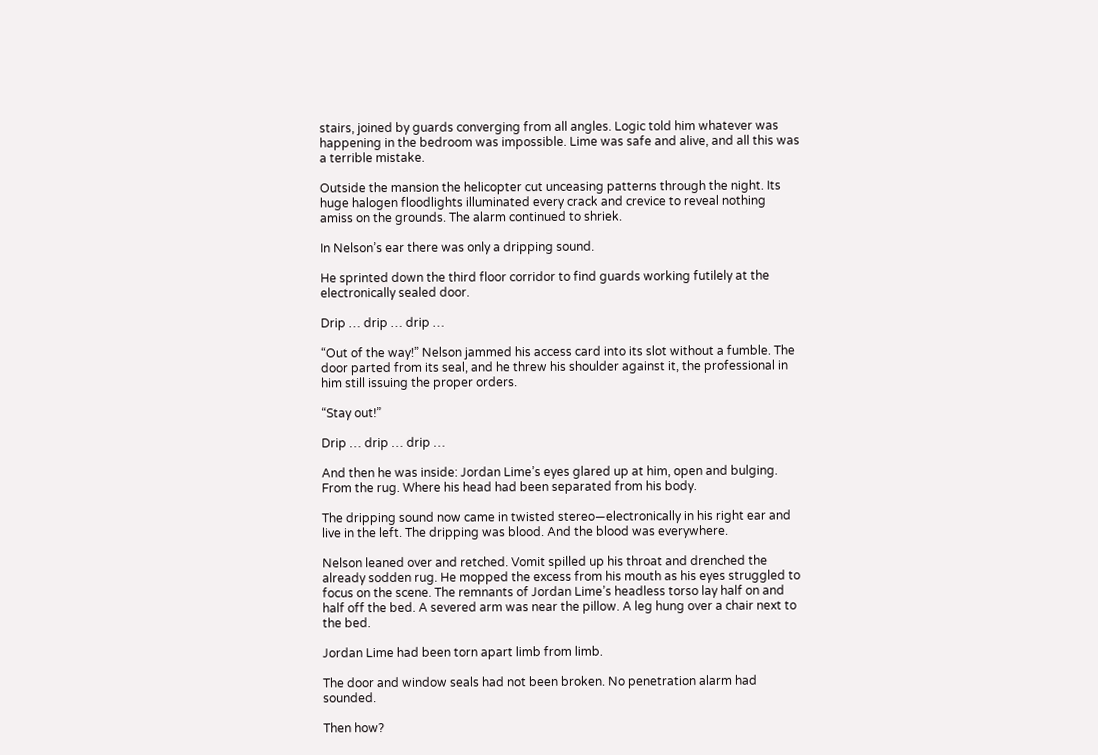stairs, joined by guards converging from all angles. Logic told him whatever was happening in the bedroom was impossible. Lime was safe and alive, and all this was a terrible mistake.

Outside the mansion the helicopter cut unceasing patterns through the night. Its huge halogen floodlights illuminated every crack and crevice to reveal nothing amiss on the grounds. The alarm continued to shriek.

In Nelson’s ear there was only a dripping sound.

He sprinted down the third floor corridor to find guards working futilely at the electronically sealed door.

Drip … drip … drip …

“Out of the way!” Nelson jammed his access card into its slot without a fumble. The door parted from its seal, and he threw his shoulder against it, the professional in him still issuing the proper orders.

“Stay out!”

Drip … drip … drip …

And then he was inside: Jordan Lime’s eyes glared up at him, open and bulging. From the rug. Where his head had been separated from his body.

The dripping sound now came in twisted stereo—electronically in his right ear and live in the left. The dripping was blood. And the blood was everywhere.

Nelson leaned over and retched. Vomit spilled up his throat and drenched the already sodden rug. He mopped the excess from his mouth as his eyes struggled to focus on the scene. The remnants of Jordan Lime’s headless torso lay half on and half off the bed. A severed arm was near the pillow. A leg hung over a chair next to the bed.

Jordan Lime had been torn apart limb from limb.

The door and window seals had not been broken. No penetration alarm had sounded.

Then how?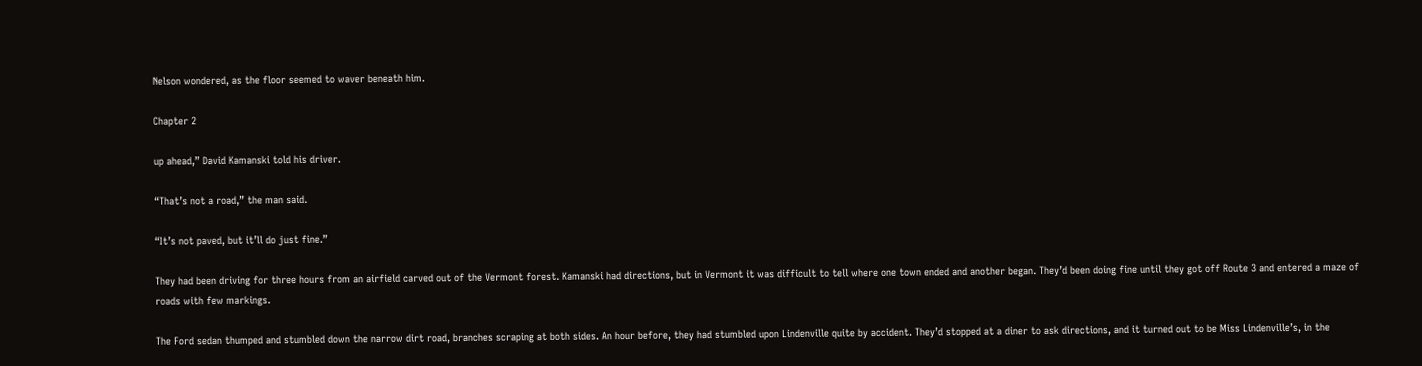Nelson wondered, as the floor seemed to waver beneath him.

Chapter 2

up ahead,” David Kamanski told his driver.

“That’s not a road,” the man said.

“It’s not paved, but it’ll do just fine.”

They had been driving for three hours from an airfield carved out of the Vermont forest. Kamanski had directions, but in Vermont it was difficult to tell where one town ended and another began. They’d been doing fine until they got off Route 3 and entered a maze of roads with few markings.

The Ford sedan thumped and stumbled down the narrow dirt road, branches scraping at both sides. An hour before, they had stumbled upon Lindenville quite by accident. They’d stopped at a diner to ask directions, and it turned out to be Miss Lindenville’s, in the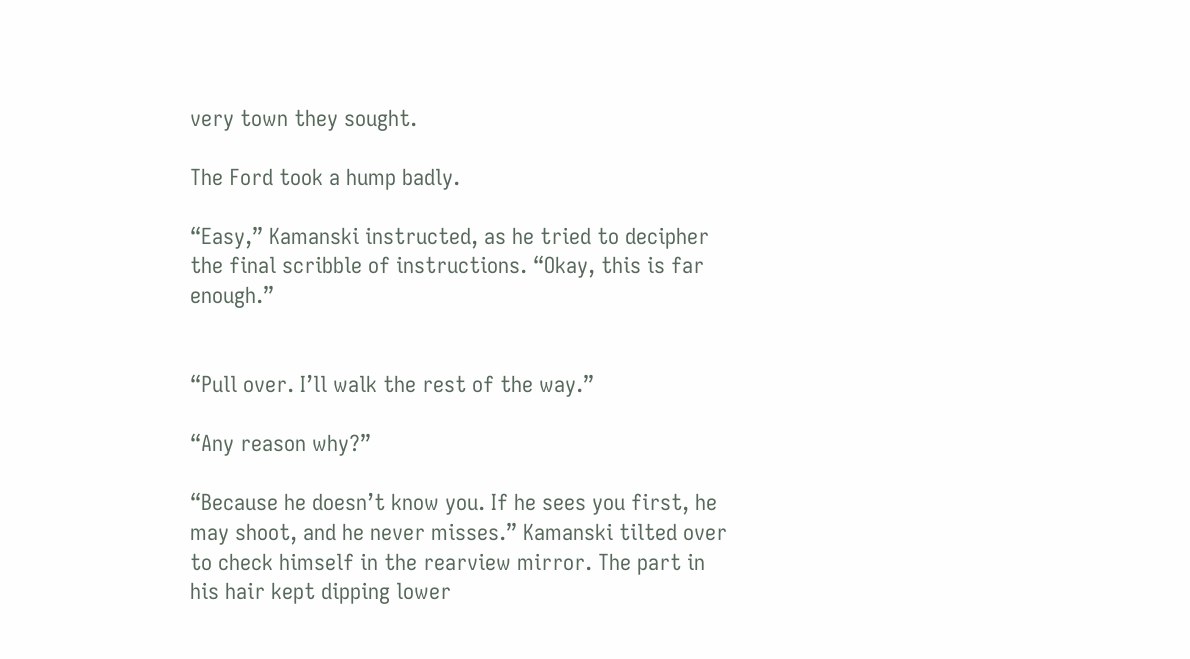very town they sought.

The Ford took a hump badly.

“Easy,” Kamanski instructed, as he tried to decipher the final scribble of instructions. “Okay, this is far enough.”


“Pull over. I’ll walk the rest of the way.”

“Any reason why?”

“Because he doesn’t know you. If he sees you first, he may shoot, and he never misses.” Kamanski tilted over to check himself in the rearview mirror. The part in his hair kept dipping lower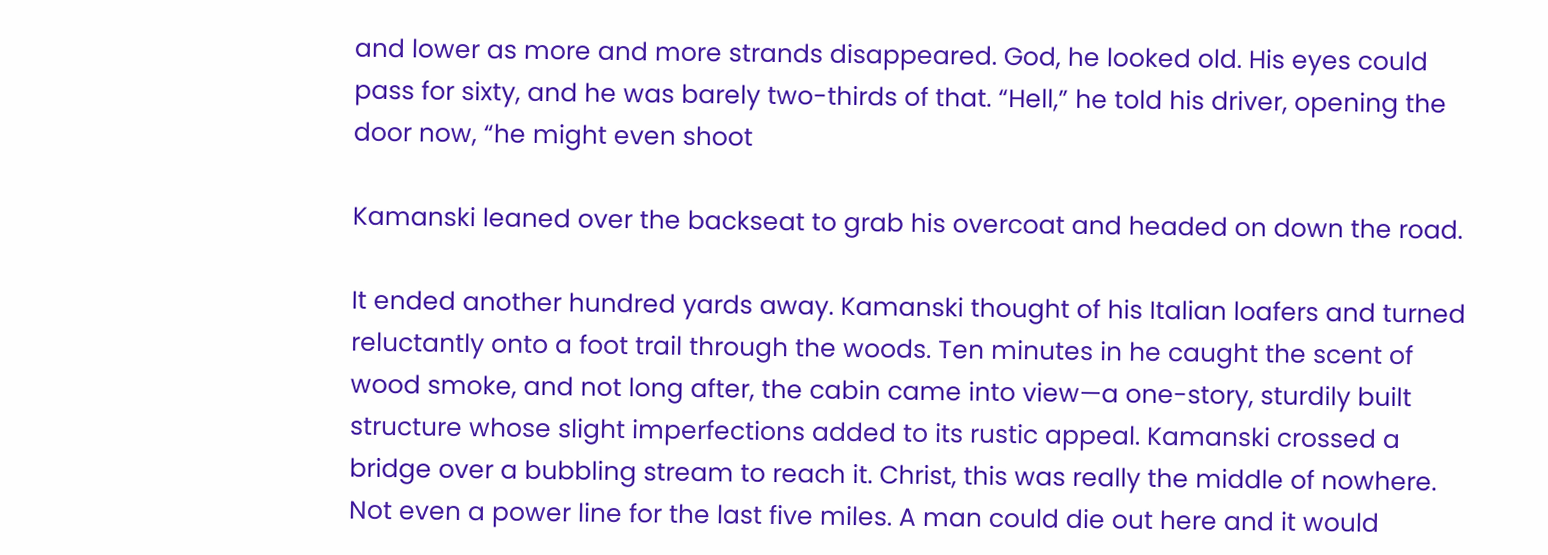and lower as more and more strands disappeared. God, he looked old. His eyes could pass for sixty, and he was barely two-thirds of that. “Hell,” he told his driver, opening the door now, “he might even shoot

Kamanski leaned over the backseat to grab his overcoat and headed on down the road.

It ended another hundred yards away. Kamanski thought of his Italian loafers and turned reluctantly onto a foot trail through the woods. Ten minutes in he caught the scent of wood smoke, and not long after, the cabin came into view—a one-story, sturdily built structure whose slight imperfections added to its rustic appeal. Kamanski crossed a bridge over a bubbling stream to reach it. Christ, this was really the middle of nowhere. Not even a power line for the last five miles. A man could die out here and it would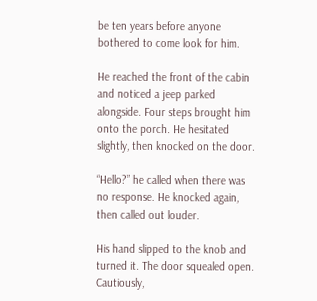be ten years before anyone bothered to come look for him.

He reached the front of the cabin and noticed a jeep parked alongside. Four steps brought him onto the porch. He hesitated slightly, then knocked on the door.

“Hello?” he called when there was no response. He knocked again, then called out louder.

His hand slipped to the knob and turned it. The door squealed open. Cautiously,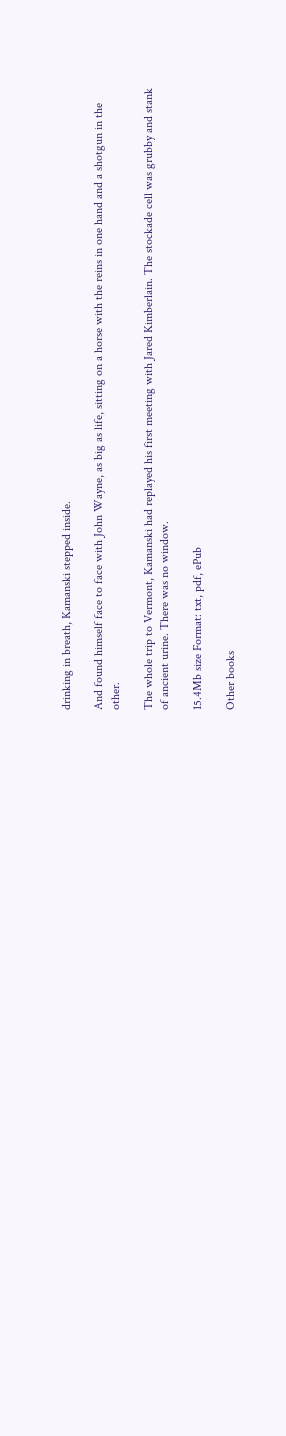drinking in breath, Kamanski stepped inside.

And found himself face to face with John Wayne, as big as life, sitting on a horse with the reins in one hand and a shotgun in the other.

The whole trip to Vermont, Kamanski had replayed his first meeting with Jared Kimberlain. The stockade cell was grubby and stank of ancient urine. There was no window.

15.4Mb size Format: txt, pdf, ePub

Other books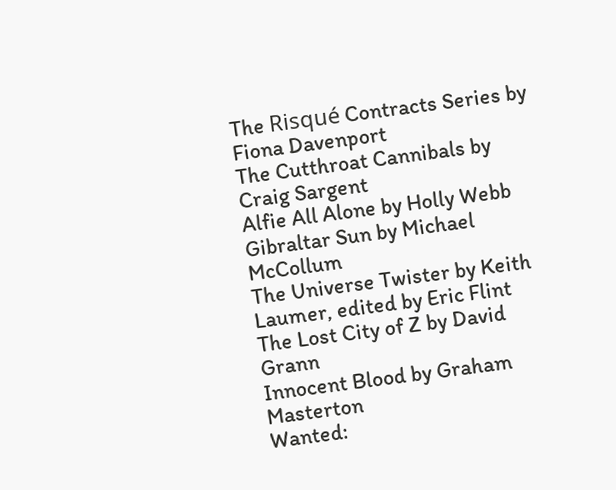The Risqué Contracts Series by Fiona Davenport
The Cutthroat Cannibals by Craig Sargent
Alfie All Alone by Holly Webb
Gibraltar Sun by Michael McCollum
The Universe Twister by Keith Laumer, edited by Eric Flint
The Lost City of Z by David Grann
Innocent Blood by Graham Masterton
Wanted: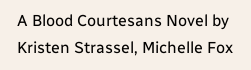A Blood Courtesans Novel by Kristen Strassel, Michelle Fox